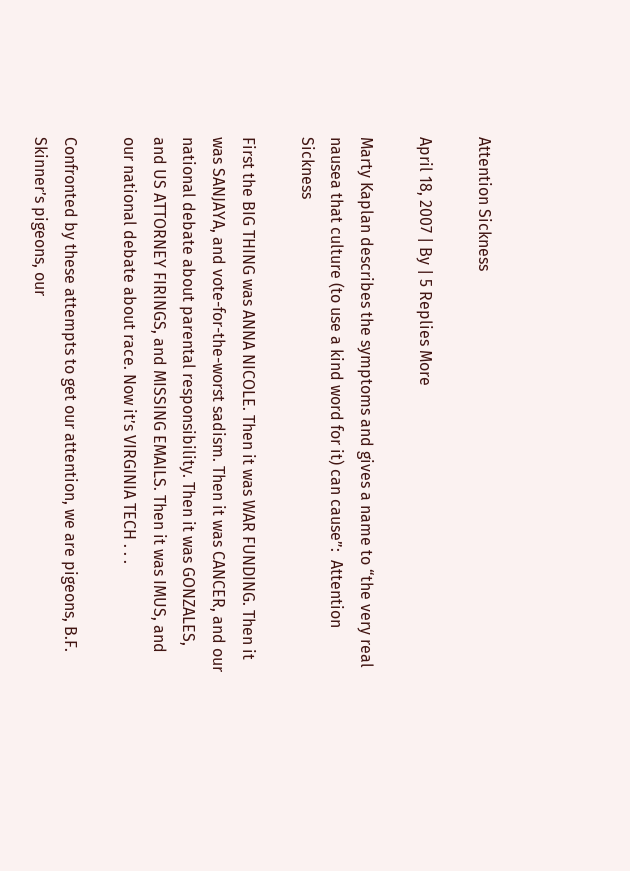Attention Sickness

April 18, 2007 | By | 5 Replies More

Marty Kaplan describes the symptoms and gives a name to “the very real nausea that culture (to use a kind word for it) can cause”:  Attention Sickness

First the BIG THING was ANNA NICOLE. Then it was WAR FUNDING. Then it was SANJAYA, and vote-for-the-worst sadism. Then it was CANCER, and our national debate about parental responsibility. Then it was GONZALES, and US ATTORNEY FIRINGS, and MISSING EMAILS. Then it was IMUS, and our national debate about race. Now it’s VIRGINIA TECH . . .

Confronted by these attempts to get our attention, we are pigeons, B.F. Skinner’s pigeons, our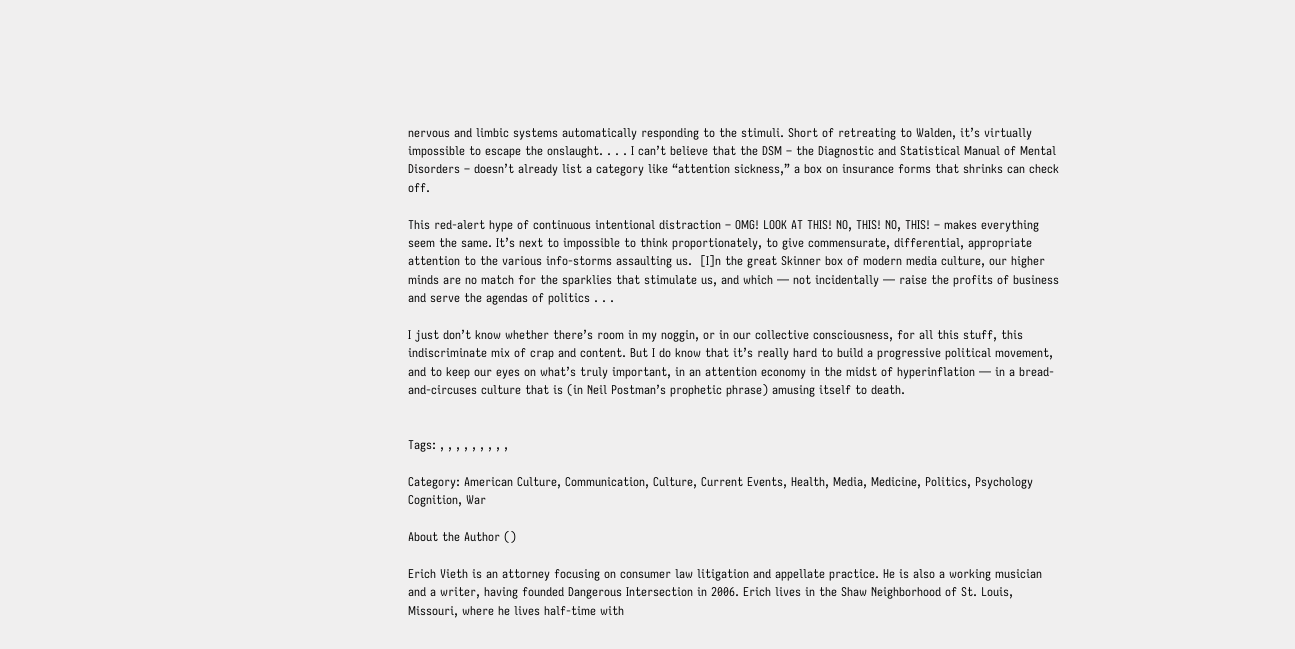nervous and limbic systems automatically responding to the stimuli. Short of retreating to Walden, it’s virtually impossible to escape the onslaught. . . . I can’t believe that the DSM – the Diagnostic and Statistical Manual of Mental Disorders – doesn’t already list a category like “attention sickness,” a box on insurance forms that shrinks can check off.

This red-alert hype of continuous intentional distraction – OMG! LOOK AT THIS! NO, THIS! NO, THIS! – makes everything seem the same. It’s next to impossible to think proportionately, to give commensurate, differential, appropriate attention to the various info-storms assaulting us.  [I]n the great Skinner box of modern media culture, our higher minds are no match for the sparklies that stimulate us, and which — not incidentally — raise the profits of business and serve the agendas of politics . . .

I just don’t know whether there’s room in my noggin, or in our collective consciousness, for all this stuff, this indiscriminate mix of crap and content. But I do know that it’s really hard to build a progressive political movement, and to keep our eyes on what’s truly important, in an attention economy in the midst of hyperinflation — in a bread-and-circuses culture that is (in Neil Postman’s prophetic phrase) amusing itself to death.


Tags: , , , , , , , , ,

Category: American Culture, Communication, Culture, Current Events, Health, Media, Medicine, Politics, Psychology Cognition, War

About the Author ()

Erich Vieth is an attorney focusing on consumer law litigation and appellate practice. He is also a working musician and a writer, having founded Dangerous Intersection in 2006. Erich lives in the Shaw Neighborhood of St. Louis, Missouri, where he lives half-time with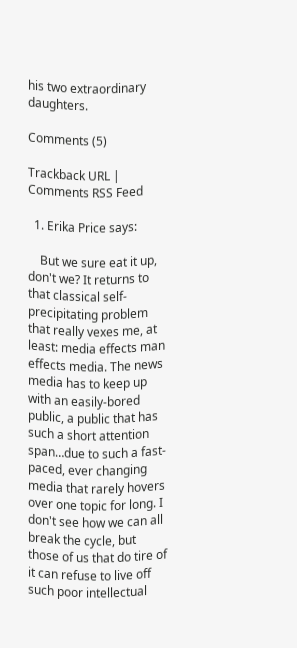his two extraordinary daughters.

Comments (5)

Trackback URL | Comments RSS Feed

  1. Erika Price says:

    But we sure eat it up, don't we? It returns to that classical self-precipitating problem that really vexes me, at least: media effects man effects media. The news media has to keep up with an easily-bored public, a public that has such a short attention span…due to such a fast-paced, ever changing media that rarely hovers over one topic for long. I don't see how we can all break the cycle, but those of us that do tire of it can refuse to live off such poor intellectual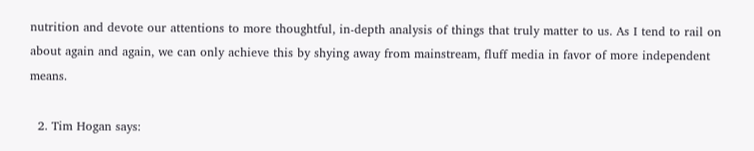nutrition and devote our attentions to more thoughtful, in-depth analysis of things that truly matter to us. As I tend to rail on about again and again, we can only achieve this by shying away from mainstream, fluff media in favor of more independent means.

  2. Tim Hogan says: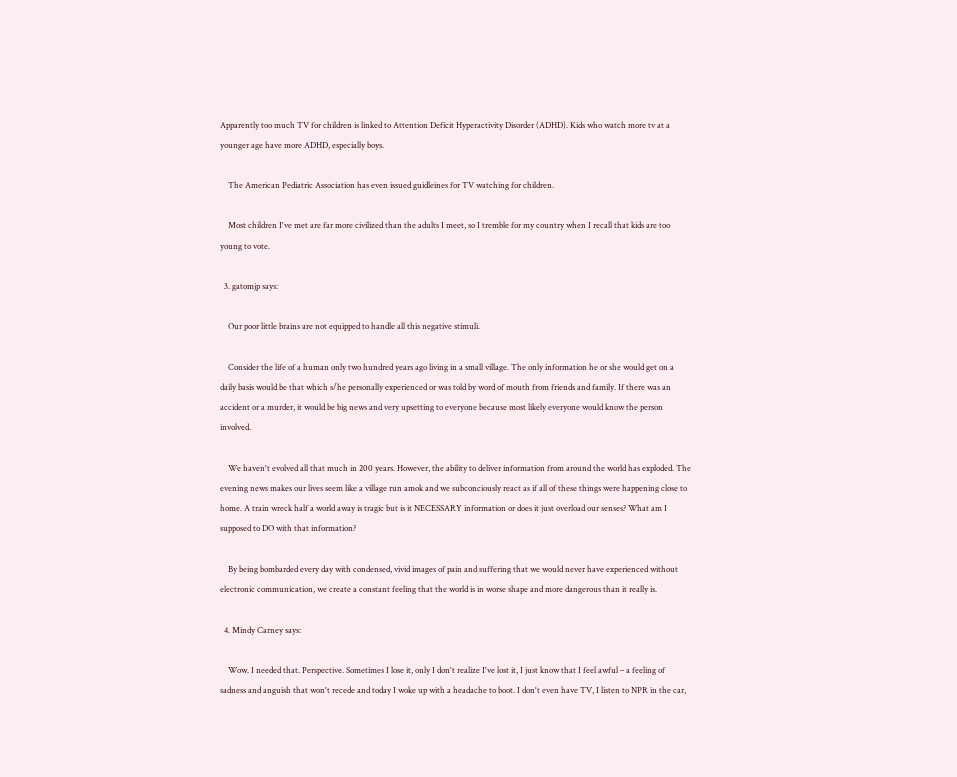Apparently too much TV for children is linked to Attention Deficit Hyperactivity Disorder (ADHD). Kids who watch more tv at a younger age have more ADHD, especially boys.

    The American Pediatric Association has even issued guidleines for TV watching for children.

    Most children I've met are far more civilized than the adults I meet, so I tremble for my country when I recall that kids are too young to vote.

  3. gatomjp says:

    Our poor little brains are not equipped to handle all this negative stimuli.

    Consider the life of a human only two hundred years ago living in a small village. The only information he or she would get on a daily basis would be that which s/he personally experienced or was told by word of mouth from friends and family. If there was an accident or a murder, it would be big news and very upsetting to everyone because most likely everyone would know the person involved.

    We haven't evolved all that much in 200 years. However, the ability to deliver information from around the world has exploded. The evening news makes our lives seem like a village run amok and we subconciously react as if all of these things were happening close to home. A train wreck half a world away is tragic but is it NECESSARY information or does it just overload our senses? What am I supposed to DO with that information?

    By being bombarded every day with condensed, vivid images of pain and suffering that we would never have experienced without electronic communication, we create a constant feeling that the world is in worse shape and more dangerous than it really is.

  4. Mindy Carney says:

    Wow. I needed that. Perspective. Sometimes I lose it, only I don't realize I've lost it, I just know that I feel awful – a feeling of sadness and anguish that won't recede and today I woke up with a headache to boot. I don't even have TV, I listen to NPR in the car,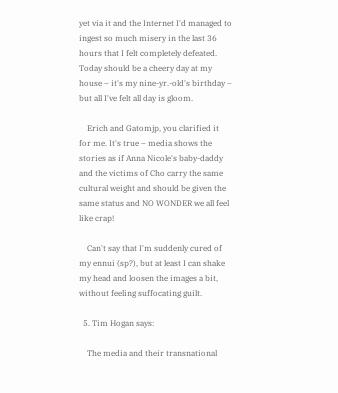yet via it and the Internet I'd managed to ingest so much misery in the last 36 hours that I felt completely defeated. Today should be a cheery day at my house – it's my nine-yr.-old's birthday – but all I've felt all day is gloom.

    Erich and Gatomjp, you clarified it for me. It's true – media shows the stories as if Anna Nicole's baby-daddy and the victims of Cho carry the same cultural weight and should be given the same status and NO WONDER we all feel like crap!

    Can't say that I'm suddenly cured of my ennui (sp?), but at least I can shake my head and loosen the images a bit, without feeling suffocating guilt.

  5. Tim Hogan says:

    The media and their transnational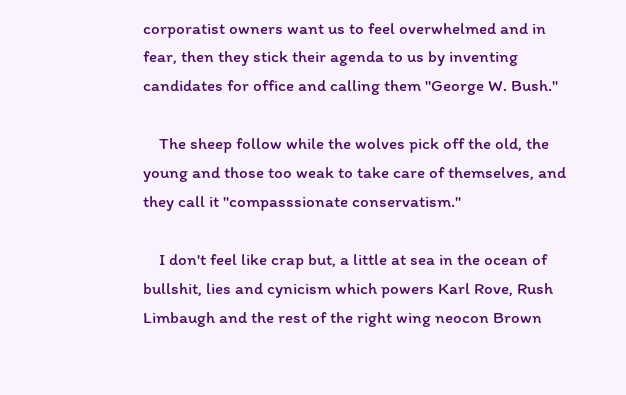corporatist owners want us to feel overwhelmed and in fear, then they stick their agenda to us by inventing candidates for office and calling them "George W. Bush."

    The sheep follow while the wolves pick off the old, the young and those too weak to take care of themselves, and they call it "compasssionate conservatism."

    I don't feel like crap but, a little at sea in the ocean of bullshit, lies and cynicism which powers Karl Rove, Rush Limbaugh and the rest of the right wing neocon Brown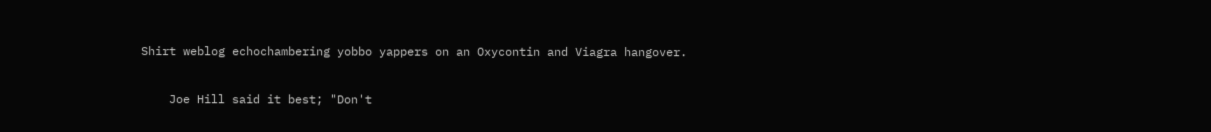Shirt weblog echochambering yobbo yappers on an Oxycontin and Viagra hangover.

    Joe Hill said it best; "Don't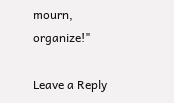mourn, organize!"

Leave a Reply